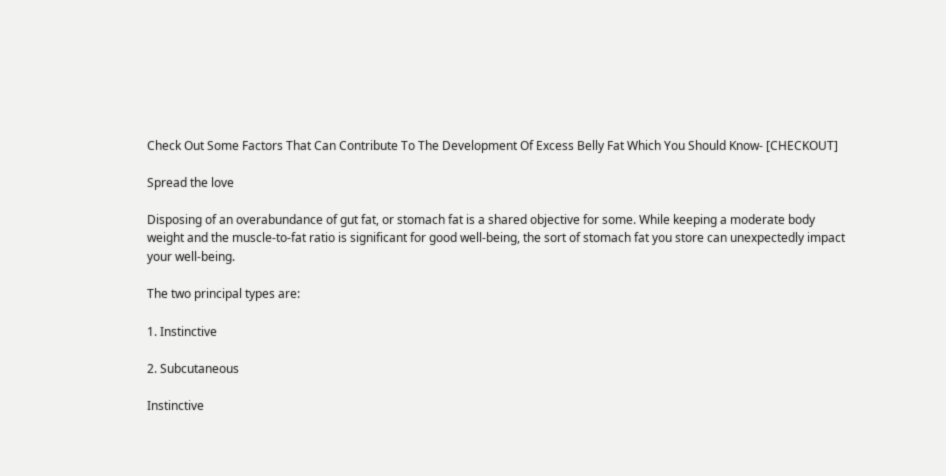Check Out Some Factors That Can Contribute To The Development Of Excess Belly Fat Which You Should Know- [CHECKOUT]

Spread the love

Disposing of an overabundance of gut fat, or stomach fat is a shared objective for some. While keeping a moderate body weight and the muscle-to-fat ratio is significant for good well-being, the sort of stomach fat you store can unexpectedly impact your well-being.

The two principal types are:

1. Instinctive

2. Subcutaneous

Instinctive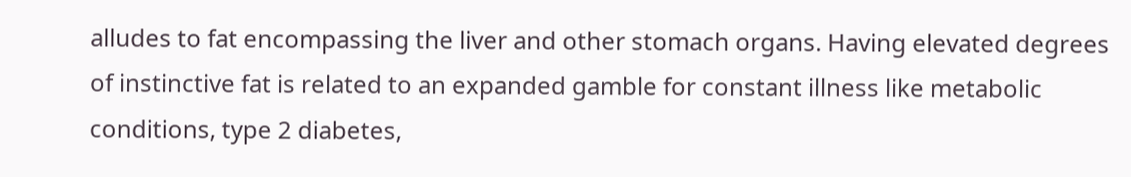alludes to fat encompassing the liver and other stomach organs. Having elevated degrees of instinctive fat is related to an expanded gamble for constant illness like metabolic conditions, type 2 diabetes,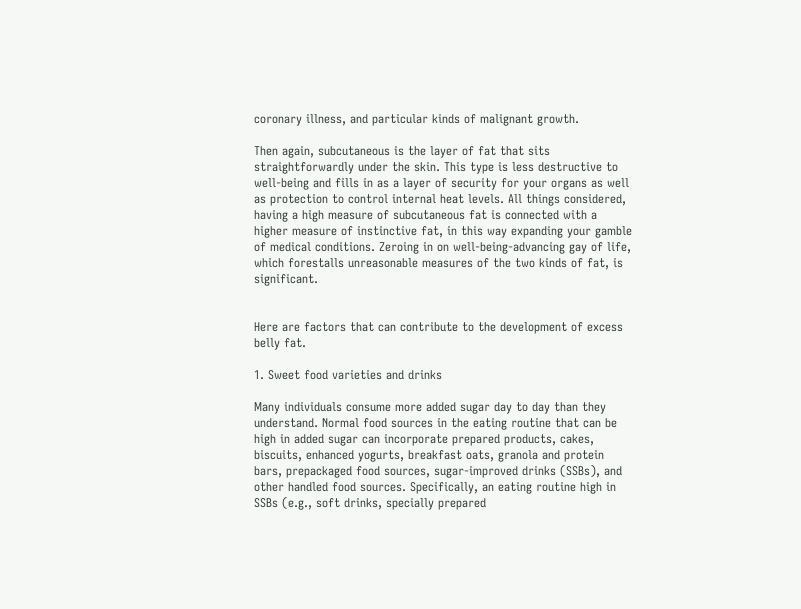coronary illness, and particular kinds of malignant growth.

Then again, subcutaneous is the layer of fat that sits straightforwardly under the skin. This type is less destructive to well-being and fills in as a layer of security for your organs as well as protection to control internal heat levels. All things considered, having a high measure of subcutaneous fat is connected with a higher measure of instinctive fat, in this way expanding your gamble of medical conditions. Zeroing in on well-being-advancing gay of life, which forestalls unreasonable measures of the two kinds of fat, is significant.


Here are factors that can contribute to the development of excess belly fat.

1. Sweet food varieties and drinks

Many individuals consume more added sugar day to day than they understand. Normal food sources in the eating routine that can be high in added sugar can incorporate prepared products, cakes, biscuits, enhanced yogurts, breakfast oats, granola and protein bars, prepackaged food sources, sugar-improved drinks (SSBs), and other handled food sources. Specifically, an eating routine high in SSBs (e.g., soft drinks, specially prepared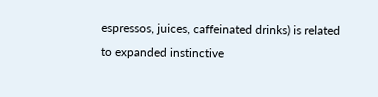espressos, juices, caffeinated drinks) is related to expanded instinctive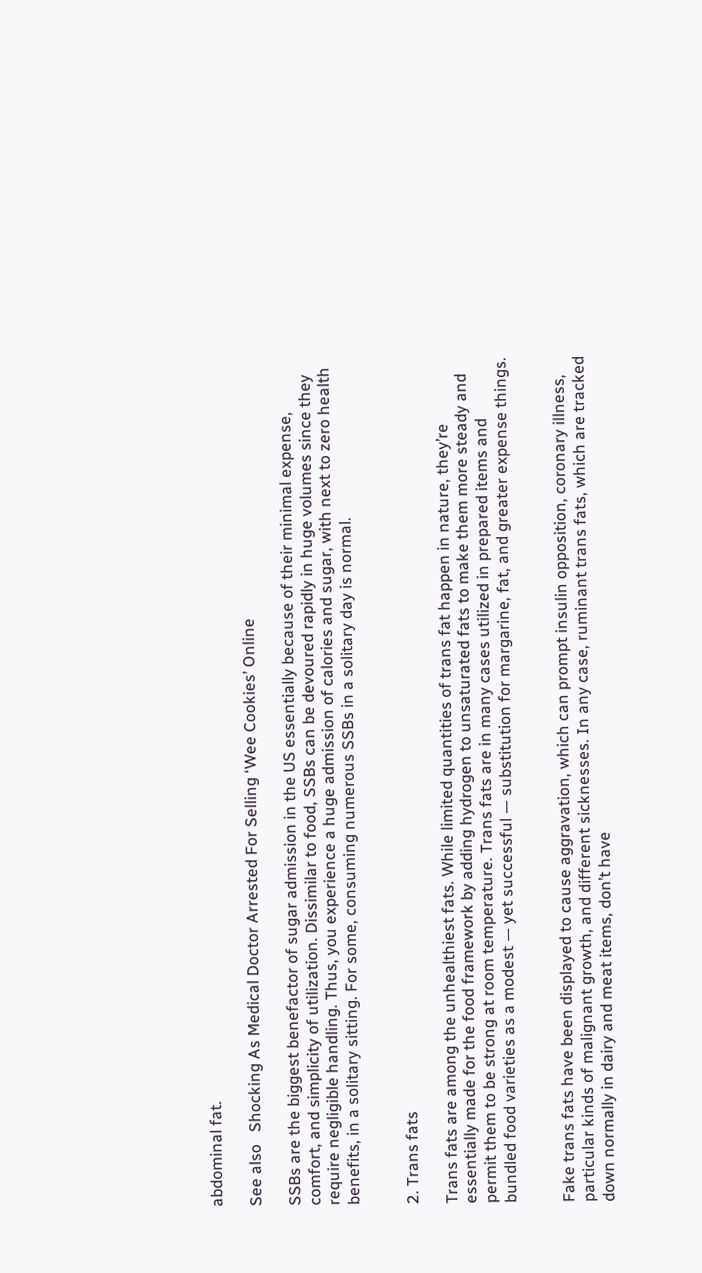abdominal fat.

See also   Shocking As Medical Doctor Arrested For Selling ‘Wee Cookies’ Online

SSBs are the biggest benefactor of sugar admission in the US essentially because of their minimal expense, comfort, and simplicity of utilization. Dissimilar to food, SSBs can be devoured rapidly in huge volumes since they require negligible handling. Thus, you experience a huge admission of calories and sugar, with next to zero health benefits, in a solitary sitting. For some, consuming numerous SSBs in a solitary day is normal.


2. Trans fats

Trans fats are among the unhealthiest fats. While limited quantities of trans fat happen in nature, they’re essentially made for the food framework by adding hydrogen to unsaturated fats to make them more steady and permit them to be strong at room temperature. Trans fats are in many cases utilized in prepared items and bundled food varieties as a modest — yet successful — substitution for margarine, fat, and greater expense things.


Fake trans fats have been displayed to cause aggravation, which can prompt insulin opposition, coronary illness, particular kinds of malignant growth, and different sicknesses. In any case, ruminant trans fats, which are tracked down normally in dairy and meat items, don’t have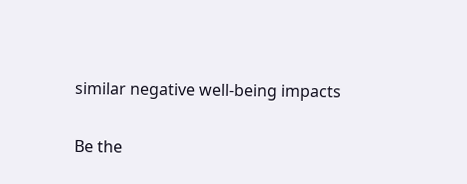similar negative well-being impacts

Be the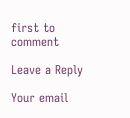first to comment

Leave a Reply

Your email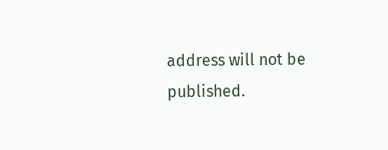address will not be published.